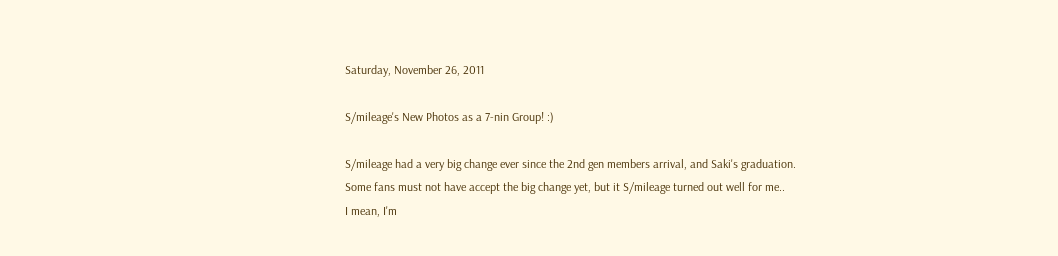Saturday, November 26, 2011

S/mileage's New Photos as a 7-nin Group! :)

S/mileage had a very big change ever since the 2nd gen members arrival, and Saki's graduation.
Some fans must not have accept the big change yet, but it S/mileage turned out well for me..
I mean, I'm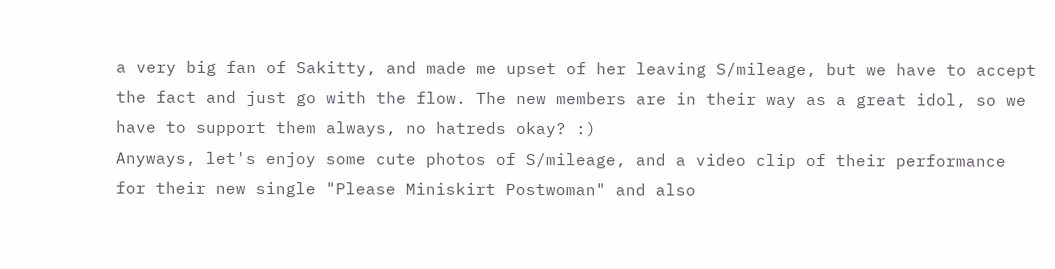a very big fan of Sakitty, and made me upset of her leaving S/mileage, but we have to accept the fact and just go with the flow. The new members are in their way as a great idol, so we have to support them always, no hatreds okay? :)
Anyways, let's enjoy some cute photos of S/mileage, and a video clip of their performance for their new single "Please Miniskirt Postwoman" and also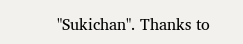"Sukichan". Thanks to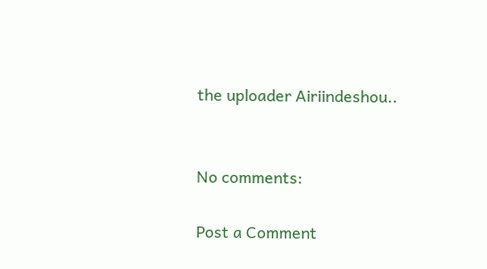the uploader Airiindeshou..


No comments:

Post a Comment